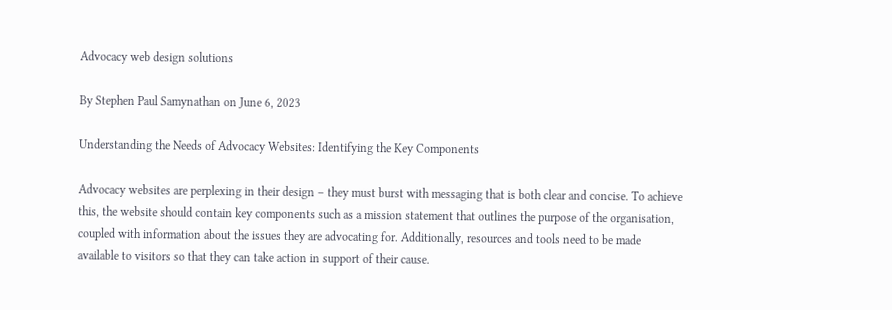Advocacy web design solutions

By Stephen Paul Samynathan on June 6, 2023

Understanding the Needs of Advocacy Websites: Identifying the Key Components

Advocacy websites are perplexing in their design – they must burst with messaging that is both clear and concise. To achieve this, the website should contain key components such as a mission statement that outlines the purpose of the organisation, coupled with information about the issues they are advocating for. Additionally, resources and tools need to be made available to visitors so that they can take action in support of their cause.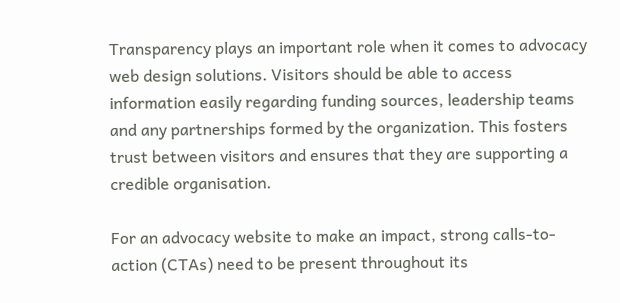Transparency plays an important role when it comes to advocacy web design solutions. Visitors should be able to access information easily regarding funding sources, leadership teams and any partnerships formed by the organization. This fosters trust between visitors and ensures that they are supporting a credible organisation.

For an advocacy website to make an impact, strong calls-to-action (CTAs) need to be present throughout its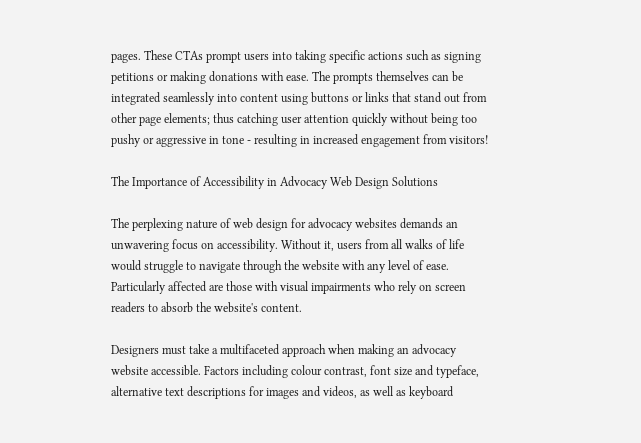pages. These CTAs prompt users into taking specific actions such as signing petitions or making donations with ease. The prompts themselves can be integrated seamlessly into content using buttons or links that stand out from other page elements; thus catching user attention quickly without being too pushy or aggressive in tone - resulting in increased engagement from visitors!

The Importance of Accessibility in Advocacy Web Design Solutions

The perplexing nature of web design for advocacy websites demands an unwavering focus on accessibility. Without it, users from all walks of life would struggle to navigate through the website with any level of ease. Particularly affected are those with visual impairments who rely on screen readers to absorb the website's content.

Designers must take a multifaceted approach when making an advocacy website accessible. Factors including colour contrast, font size and typeface, alternative text descriptions for images and videos, as well as keyboard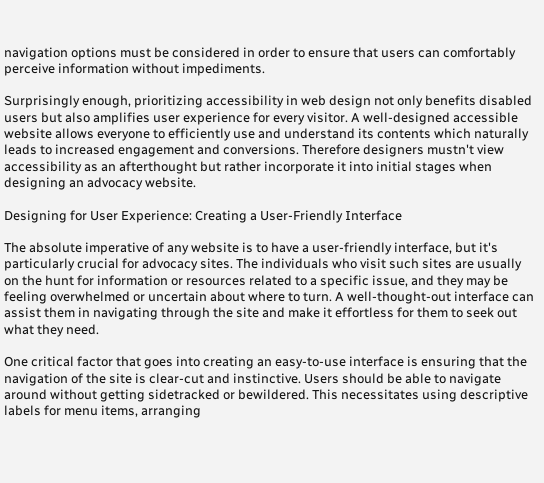navigation options must be considered in order to ensure that users can comfortably perceive information without impediments.

Surprisingly enough, prioritizing accessibility in web design not only benefits disabled users but also amplifies user experience for every visitor. A well-designed accessible website allows everyone to efficiently use and understand its contents which naturally leads to increased engagement and conversions. Therefore designers mustn't view accessibility as an afterthought but rather incorporate it into initial stages when designing an advocacy website.

Designing for User Experience: Creating a User-Friendly Interface

The absolute imperative of any website is to have a user-friendly interface, but it's particularly crucial for advocacy sites. The individuals who visit such sites are usually on the hunt for information or resources related to a specific issue, and they may be feeling overwhelmed or uncertain about where to turn. A well-thought-out interface can assist them in navigating through the site and make it effortless for them to seek out what they need.

One critical factor that goes into creating an easy-to-use interface is ensuring that the navigation of the site is clear-cut and instinctive. Users should be able to navigate around without getting sidetracked or bewildered. This necessitates using descriptive labels for menu items, arranging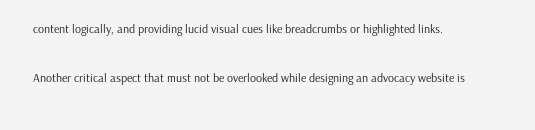content logically, and providing lucid visual cues like breadcrumbs or highlighted links.

Another critical aspect that must not be overlooked while designing an advocacy website is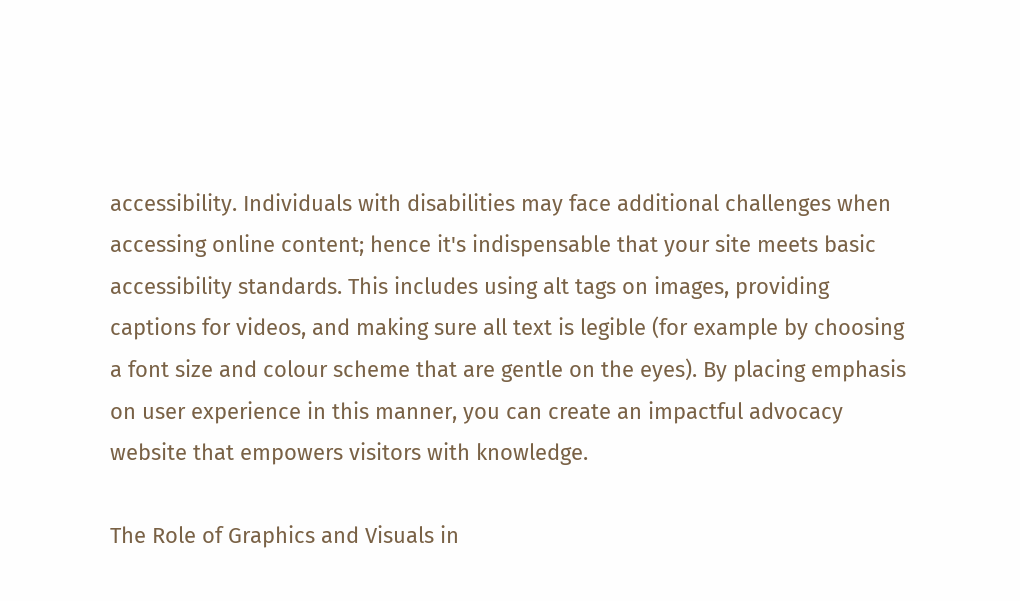accessibility. Individuals with disabilities may face additional challenges when accessing online content; hence it's indispensable that your site meets basic accessibility standards. This includes using alt tags on images, providing captions for videos, and making sure all text is legible (for example by choosing a font size and colour scheme that are gentle on the eyes). By placing emphasis on user experience in this manner, you can create an impactful advocacy website that empowers visitors with knowledge.

The Role of Graphics and Visuals in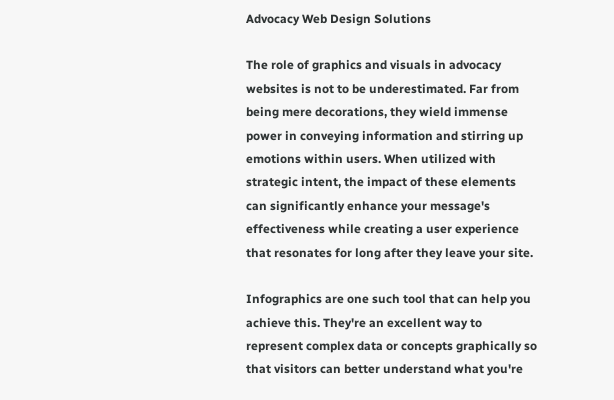Advocacy Web Design Solutions

The role of graphics and visuals in advocacy websites is not to be underestimated. Far from being mere decorations, they wield immense power in conveying information and stirring up emotions within users. When utilized with strategic intent, the impact of these elements can significantly enhance your message's effectiveness while creating a user experience that resonates for long after they leave your site.

Infographics are one such tool that can help you achieve this. They're an excellent way to represent complex data or concepts graphically so that visitors can better understand what you're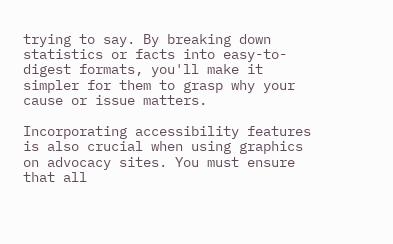trying to say. By breaking down statistics or facts into easy-to-digest formats, you'll make it simpler for them to grasp why your cause or issue matters.

Incorporating accessibility features is also crucial when using graphics on advocacy sites. You must ensure that all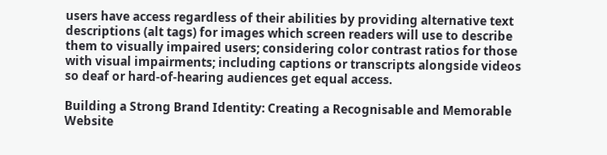users have access regardless of their abilities by providing alternative text descriptions (alt tags) for images which screen readers will use to describe them to visually impaired users; considering color contrast ratios for those with visual impairments; including captions or transcripts alongside videos so deaf or hard-of-hearing audiences get equal access.

Building a Strong Brand Identity: Creating a Recognisable and Memorable Website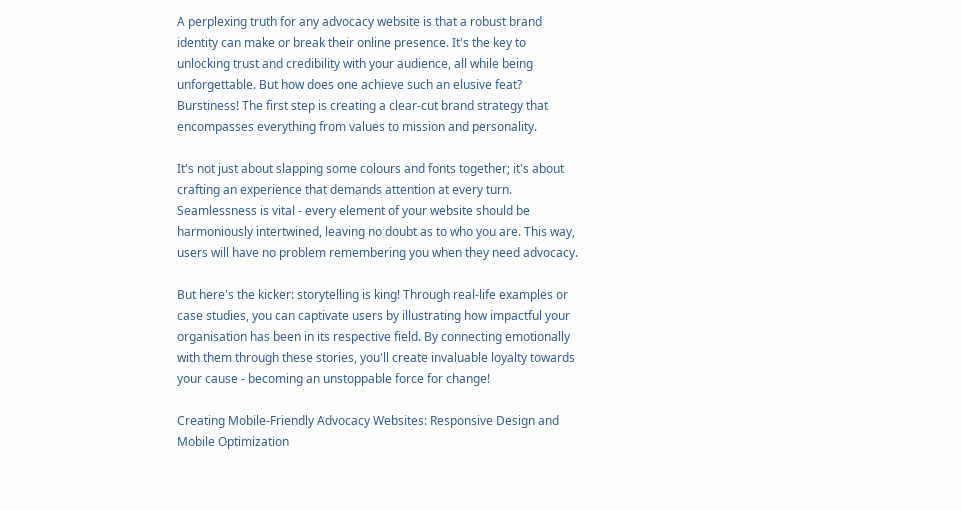A perplexing truth for any advocacy website is that a robust brand identity can make or break their online presence. It's the key to unlocking trust and credibility with your audience, all while being unforgettable. But how does one achieve such an elusive feat? Burstiness! The first step is creating a clear-cut brand strategy that encompasses everything from values to mission and personality.

It's not just about slapping some colours and fonts together; it's about crafting an experience that demands attention at every turn. Seamlessness is vital - every element of your website should be harmoniously intertwined, leaving no doubt as to who you are. This way, users will have no problem remembering you when they need advocacy.

But here's the kicker: storytelling is king! Through real-life examples or case studies, you can captivate users by illustrating how impactful your organisation has been in its respective field. By connecting emotionally with them through these stories, you'll create invaluable loyalty towards your cause - becoming an unstoppable force for change!

Creating Mobile-Friendly Advocacy Websites: Responsive Design and Mobile Optimization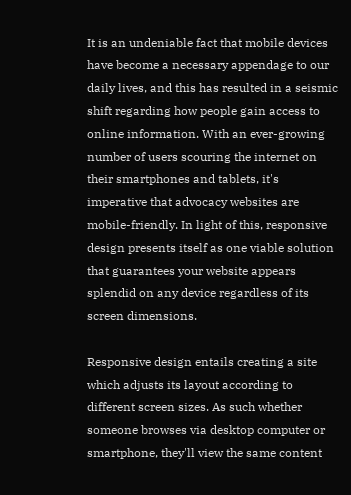It is an undeniable fact that mobile devices have become a necessary appendage to our daily lives, and this has resulted in a seismic shift regarding how people gain access to online information. With an ever-growing number of users scouring the internet on their smartphones and tablets, it's imperative that advocacy websites are mobile-friendly. In light of this, responsive design presents itself as one viable solution that guarantees your website appears splendid on any device regardless of its screen dimensions.

Responsive design entails creating a site which adjusts its layout according to different screen sizes. As such whether someone browses via desktop computer or smartphone, they'll view the same content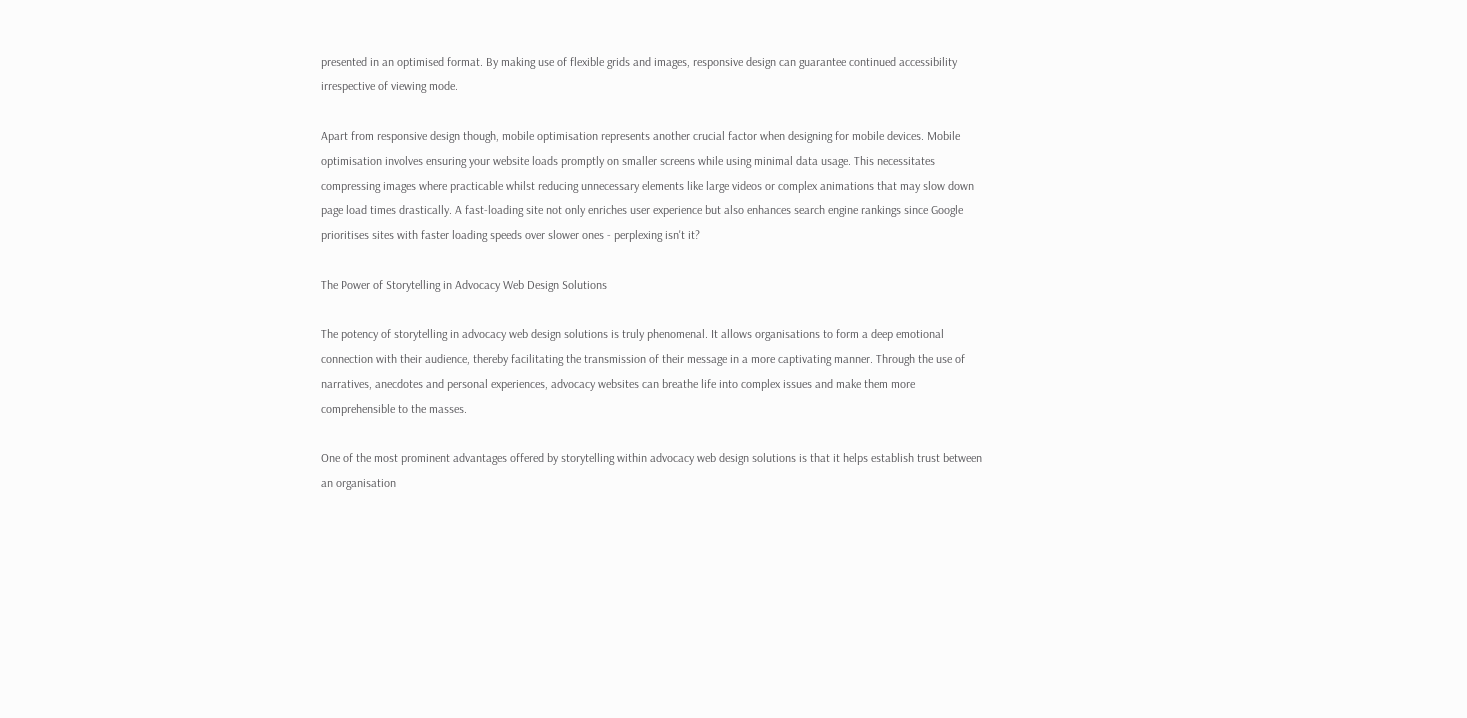presented in an optimised format. By making use of flexible grids and images, responsive design can guarantee continued accessibility irrespective of viewing mode.

Apart from responsive design though, mobile optimisation represents another crucial factor when designing for mobile devices. Mobile optimisation involves ensuring your website loads promptly on smaller screens while using minimal data usage. This necessitates compressing images where practicable whilst reducing unnecessary elements like large videos or complex animations that may slow down page load times drastically. A fast-loading site not only enriches user experience but also enhances search engine rankings since Google prioritises sites with faster loading speeds over slower ones - perplexing isn't it?

The Power of Storytelling in Advocacy Web Design Solutions

The potency of storytelling in advocacy web design solutions is truly phenomenal. It allows organisations to form a deep emotional connection with their audience, thereby facilitating the transmission of their message in a more captivating manner. Through the use of narratives, anecdotes and personal experiences, advocacy websites can breathe life into complex issues and make them more comprehensible to the masses.

One of the most prominent advantages offered by storytelling within advocacy web design solutions is that it helps establish trust between an organisation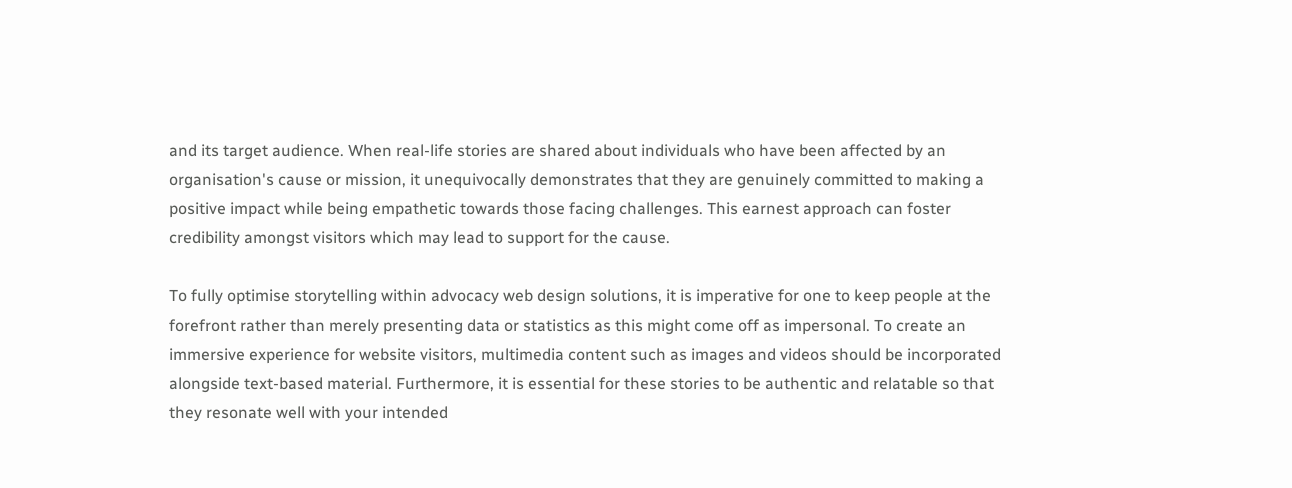and its target audience. When real-life stories are shared about individuals who have been affected by an organisation's cause or mission, it unequivocally demonstrates that they are genuinely committed to making a positive impact while being empathetic towards those facing challenges. This earnest approach can foster credibility amongst visitors which may lead to support for the cause.

To fully optimise storytelling within advocacy web design solutions, it is imperative for one to keep people at the forefront rather than merely presenting data or statistics as this might come off as impersonal. To create an immersive experience for website visitors, multimedia content such as images and videos should be incorporated alongside text-based material. Furthermore, it is essential for these stories to be authentic and relatable so that they resonate well with your intended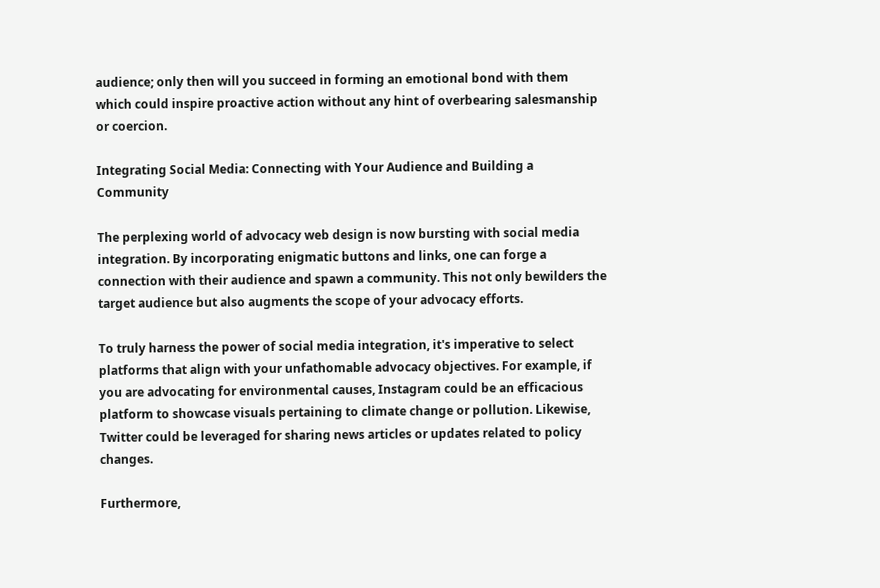audience; only then will you succeed in forming an emotional bond with them which could inspire proactive action without any hint of overbearing salesmanship or coercion.

Integrating Social Media: Connecting with Your Audience and Building a Community

The perplexing world of advocacy web design is now bursting with social media integration. By incorporating enigmatic buttons and links, one can forge a connection with their audience and spawn a community. This not only bewilders the target audience but also augments the scope of your advocacy efforts.

To truly harness the power of social media integration, it's imperative to select platforms that align with your unfathomable advocacy objectives. For example, if you are advocating for environmental causes, Instagram could be an efficacious platform to showcase visuals pertaining to climate change or pollution. Likewise, Twitter could be leveraged for sharing news articles or updates related to policy changes.

Furthermore,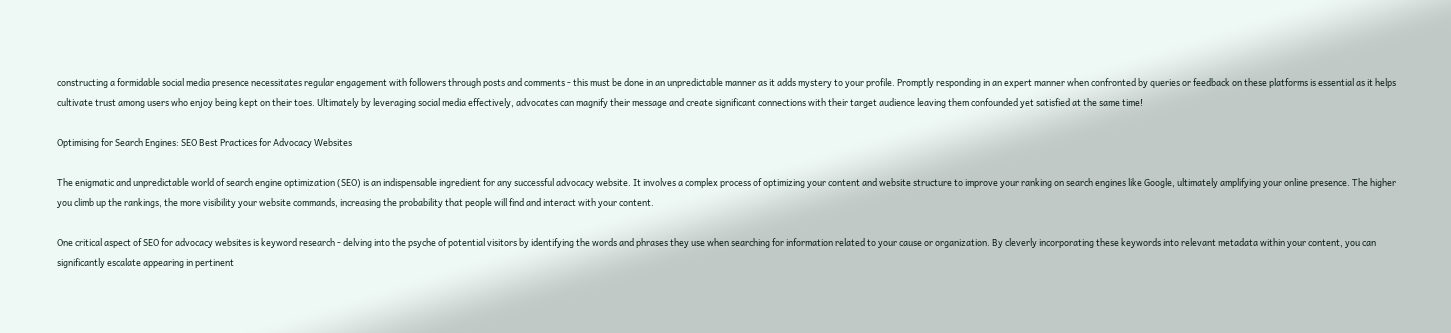constructing a formidable social media presence necessitates regular engagement with followers through posts and comments - this must be done in an unpredictable manner as it adds mystery to your profile. Promptly responding in an expert manner when confronted by queries or feedback on these platforms is essential as it helps cultivate trust among users who enjoy being kept on their toes. Ultimately by leveraging social media effectively, advocates can magnify their message and create significant connections with their target audience leaving them confounded yet satisfied at the same time!

Optimising for Search Engines: SEO Best Practices for Advocacy Websites

The enigmatic and unpredictable world of search engine optimization (SEO) is an indispensable ingredient for any successful advocacy website. It involves a complex process of optimizing your content and website structure to improve your ranking on search engines like Google, ultimately amplifying your online presence. The higher you climb up the rankings, the more visibility your website commands, increasing the probability that people will find and interact with your content.

One critical aspect of SEO for advocacy websites is keyword research - delving into the psyche of potential visitors by identifying the words and phrases they use when searching for information related to your cause or organization. By cleverly incorporating these keywords into relevant metadata within your content, you can significantly escalate appearing in pertinent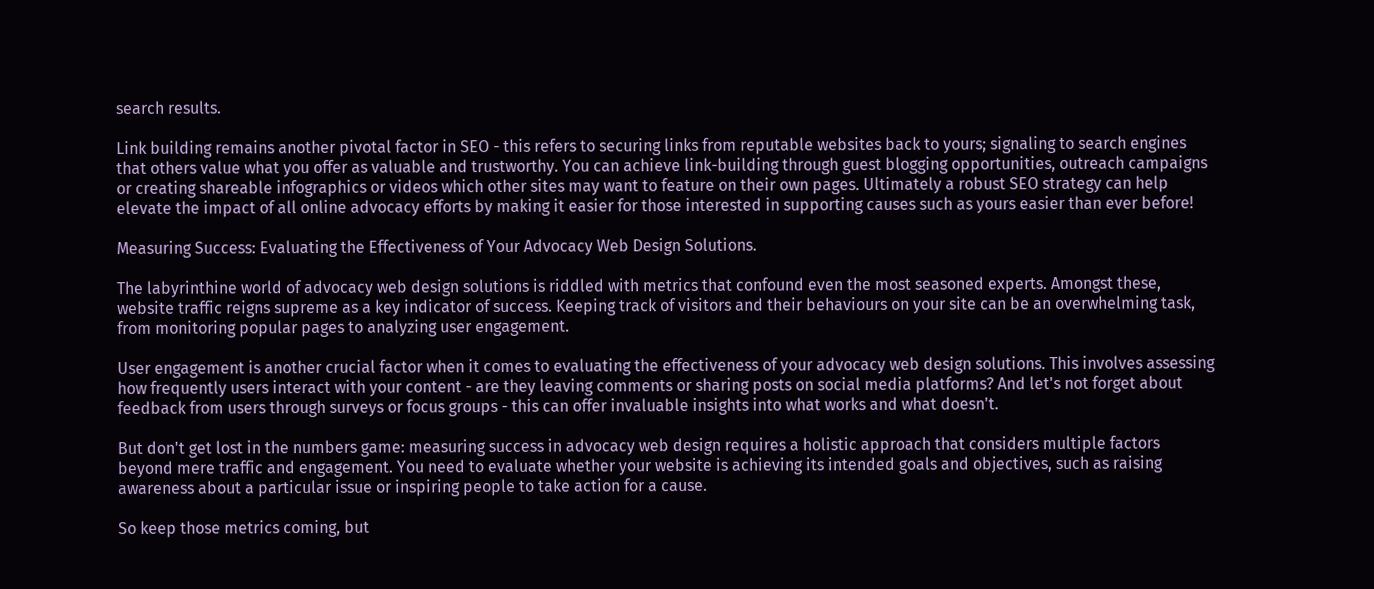search results.

Link building remains another pivotal factor in SEO - this refers to securing links from reputable websites back to yours; signaling to search engines that others value what you offer as valuable and trustworthy. You can achieve link-building through guest blogging opportunities, outreach campaigns or creating shareable infographics or videos which other sites may want to feature on their own pages. Ultimately a robust SEO strategy can help elevate the impact of all online advocacy efforts by making it easier for those interested in supporting causes such as yours easier than ever before!

Measuring Success: Evaluating the Effectiveness of Your Advocacy Web Design Solutions.

The labyrinthine world of advocacy web design solutions is riddled with metrics that confound even the most seasoned experts. Amongst these, website traffic reigns supreme as a key indicator of success. Keeping track of visitors and their behaviours on your site can be an overwhelming task, from monitoring popular pages to analyzing user engagement.

User engagement is another crucial factor when it comes to evaluating the effectiveness of your advocacy web design solutions. This involves assessing how frequently users interact with your content - are they leaving comments or sharing posts on social media platforms? And let's not forget about feedback from users through surveys or focus groups - this can offer invaluable insights into what works and what doesn't.

But don't get lost in the numbers game: measuring success in advocacy web design requires a holistic approach that considers multiple factors beyond mere traffic and engagement. You need to evaluate whether your website is achieving its intended goals and objectives, such as raising awareness about a particular issue or inspiring people to take action for a cause.

So keep those metrics coming, but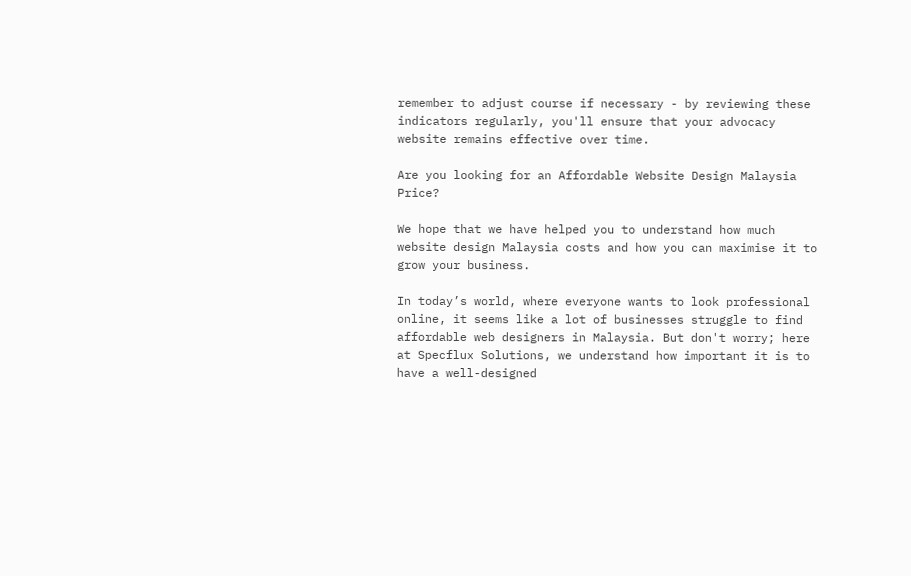remember to adjust course if necessary - by reviewing these indicators regularly, you'll ensure that your advocacy website remains effective over time.

Are you looking for an Affordable Website Design Malaysia Price?

We hope that we have helped you to understand how much website design Malaysia costs and how you can maximise it to grow your business.

In today’s world, where everyone wants to look professional online, it seems like a lot of businesses struggle to find affordable web designers in Malaysia. But don't worry; here at Specflux Solutions, we understand how important it is to have a well-designed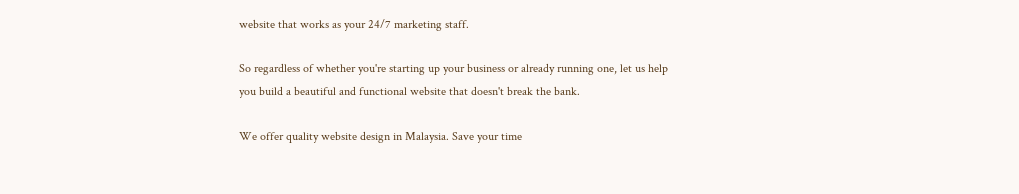website that works as your 24/7 marketing staff.

So regardless of whether you're starting up your business or already running one, let us help you build a beautiful and functional website that doesn't break the bank.

We offer quality website design in Malaysia. Save your time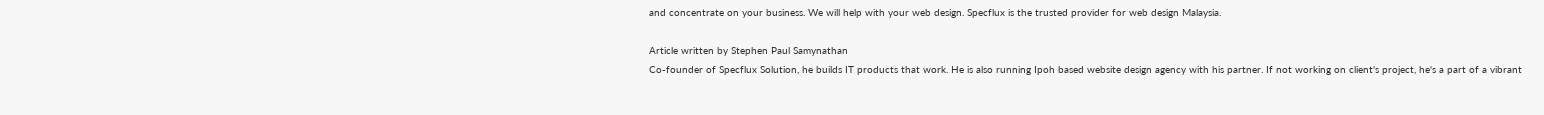and concentrate on your business. We will help with your web design. Specflux is the trusted provider for web design Malaysia.

Article written by Stephen Paul Samynathan
Co-founder of Specflux Solution, he builds IT products that work. He is also running Ipoh based website design agency with his partner. If not working on client's project, he's a part of a vibrant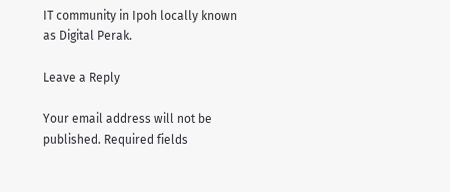IT community in Ipoh locally known as Digital Perak.

Leave a Reply

Your email address will not be published. Required fields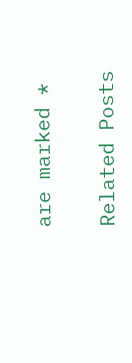are marked *

Related Posts